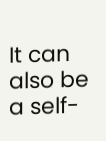It can also be a self-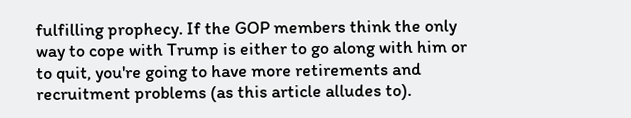fulfilling prophecy. If the GOP members think the only way to cope with Trump is either to go along with him or to quit, you're going to have more retirements and recruitment problems (as this article alludes to).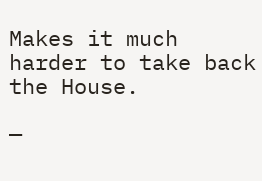Makes it much harder to take back the House.

—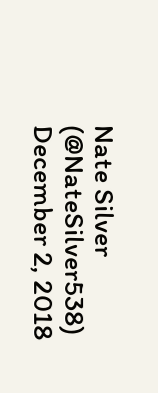Nate Silver (@NateSilver538) December 2, 2018